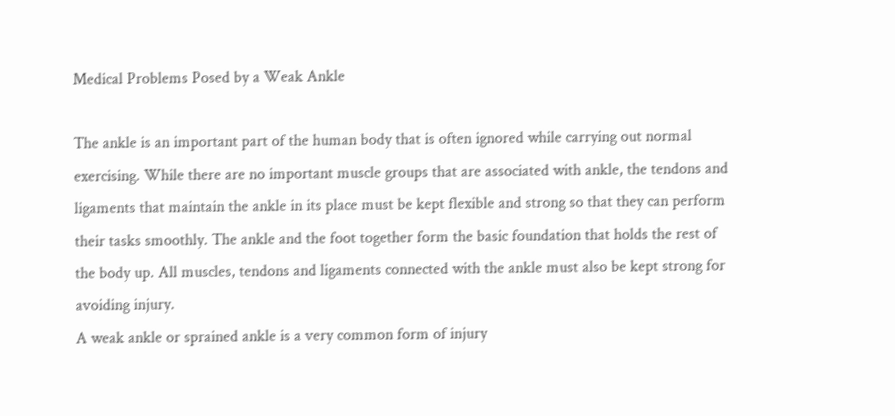Medical Problems Posed by a Weak Ankle

The ankle is an important part of the human body that is often ignored while carrying out normal exercising. While there are no important muscle groups that are associated with ankle, the tendons and ligaments that maintain the ankle in its place must be kept flexible and strong so that they can perform their tasks smoothly. The ankle and the foot together form the basic foundation that holds the rest of the body up. All muscles, tendons and ligaments connected with the ankle must also be kept strong for avoiding injury.
A weak ankle or sprained ankle is a very common form of injury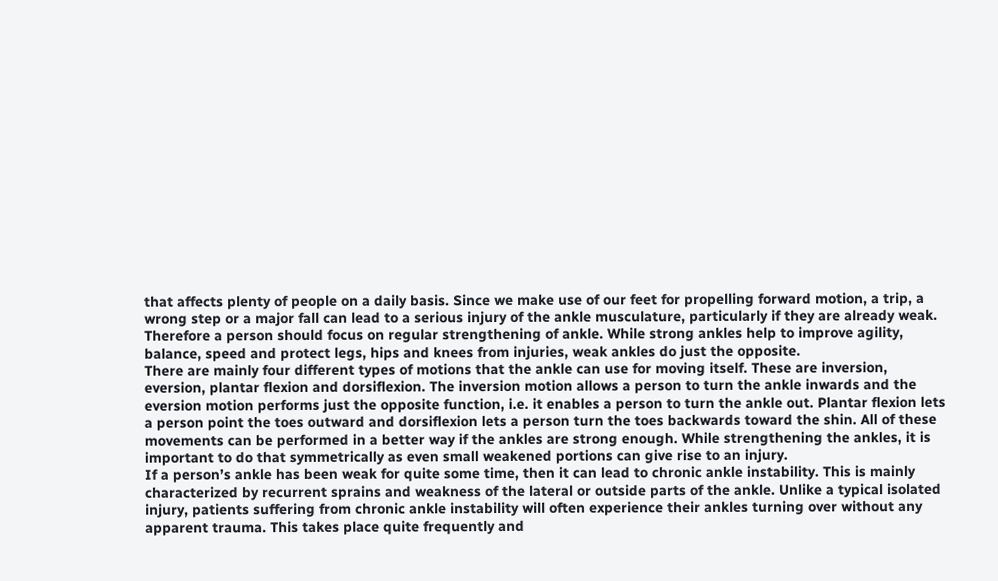that affects plenty of people on a daily basis. Since we make use of our feet for propelling forward motion, a trip, a wrong step or a major fall can lead to a serious injury of the ankle musculature, particularly if they are already weak. Therefore a person should focus on regular strengthening of ankle. While strong ankles help to improve agility, balance, speed and protect legs, hips and knees from injuries, weak ankles do just the opposite.
There are mainly four different types of motions that the ankle can use for moving itself. These are inversion, eversion, plantar flexion and dorsiflexion. The inversion motion allows a person to turn the ankle inwards and the eversion motion performs just the opposite function, i.e. it enables a person to turn the ankle out. Plantar flexion lets a person point the toes outward and dorsiflexion lets a person turn the toes backwards toward the shin. All of these movements can be performed in a better way if the ankles are strong enough. While strengthening the ankles, it is important to do that symmetrically as even small weakened portions can give rise to an injury.
If a person’s ankle has been weak for quite some time, then it can lead to chronic ankle instability. This is mainly characterized by recurrent sprains and weakness of the lateral or outside parts of the ankle. Unlike a typical isolated injury, patients suffering from chronic ankle instability will often experience their ankles turning over without any apparent trauma. This takes place quite frequently and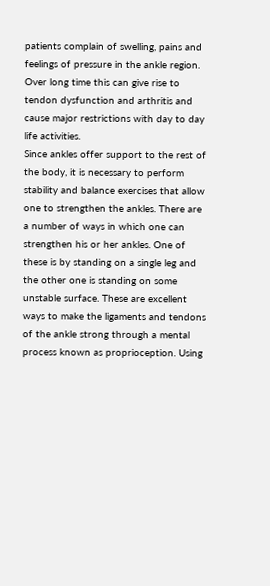patients complain of swelling, pains and feelings of pressure in the ankle region. Over long time this can give rise to tendon dysfunction and arthritis and cause major restrictions with day to day life activities.
Since ankles offer support to the rest of the body, it is necessary to perform stability and balance exercises that allow one to strengthen the ankles. There are a number of ways in which one can strengthen his or her ankles. One of these is by standing on a single leg and the other one is standing on some unstable surface. These are excellent ways to make the ligaments and tendons of the ankle strong through a mental process known as proprioception. Using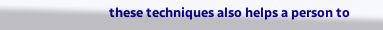these techniques also helps a person to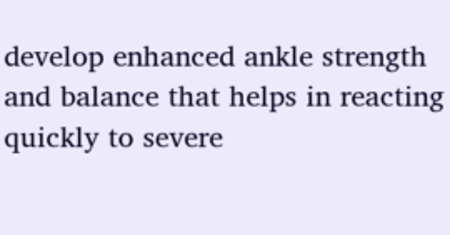develop enhanced ankle strength and balance that helps in reacting quickly to severe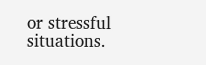or stressful situations.